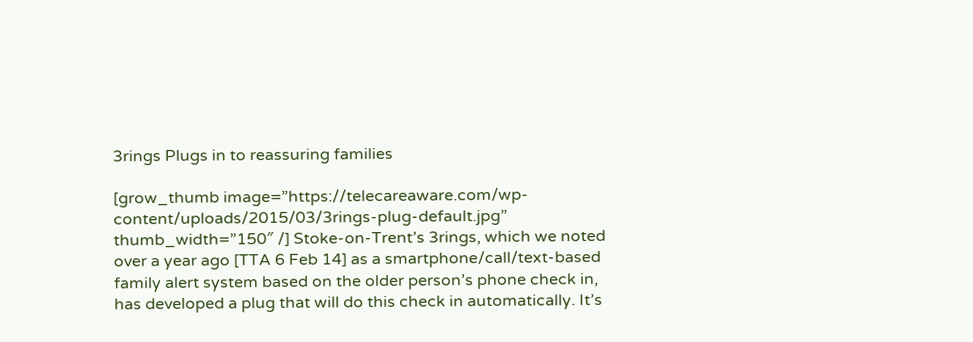3rings Plugs in to reassuring families

[grow_thumb image=”https://telecareaware.com/wp-content/uploads/2015/03/3rings-plug-default.jpg” thumb_width=”150″ /] Stoke-on-Trent’s 3rings, which we noted over a year ago [TTA 6 Feb 14] as a smartphone/call/text-based family alert system based on the older person’s phone check in, has developed a plug that will do this check in automatically. It’s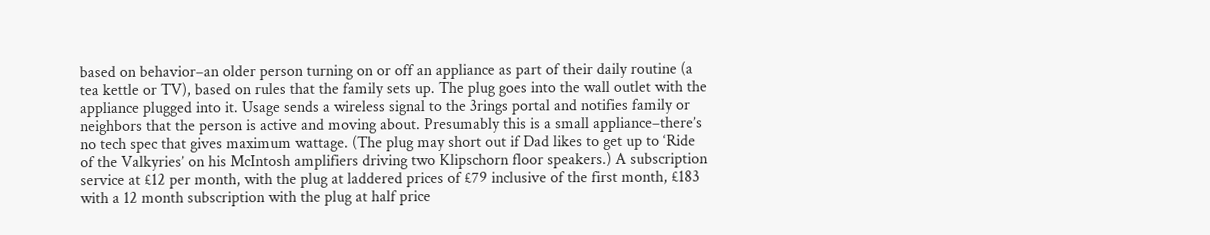based on behavior–an older person turning on or off an appliance as part of their daily routine (a tea kettle or TV), based on rules that the family sets up. The plug goes into the wall outlet with the appliance plugged into it. Usage sends a wireless signal to the 3rings portal and notifies family or neighbors that the person is active and moving about. Presumably this is a small appliance–there’s no tech spec that gives maximum wattage. (The plug may short out if Dad likes to get up to ‘Ride of the Valkyries’ on his McIntosh amplifiers driving two Klipschorn floor speakers.) A subscription service at £12 per month, with the plug at laddered prices of £79 inclusive of the first month, £183 with a 12 month subscription with the plug at half price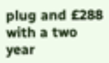plug and £288 with a two year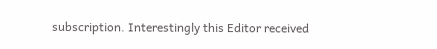subscription. Interestingly this Editor received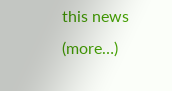this news  (more…)